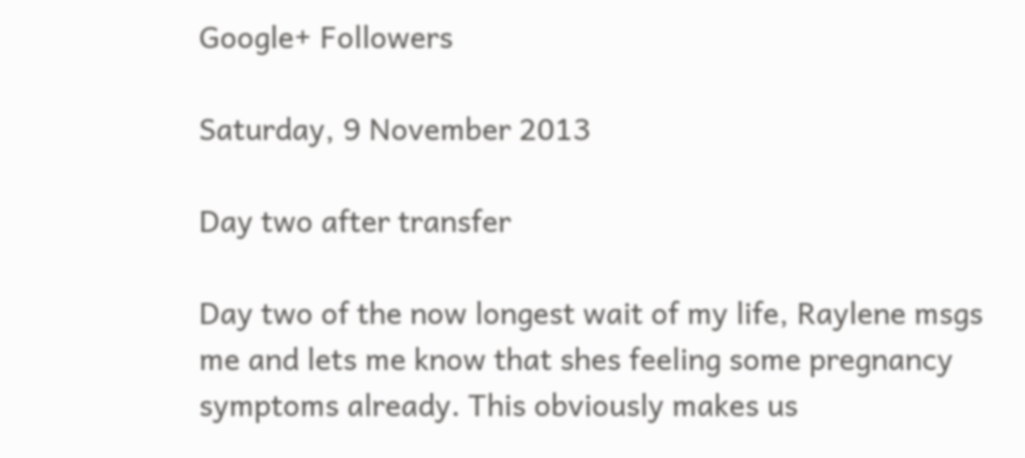Google+ Followers

Saturday, 9 November 2013

Day two after transfer

Day two of the now longest wait of my life, Raylene msgs me and lets me know that shes feeling some pregnancy symptoms already. This obviously makes us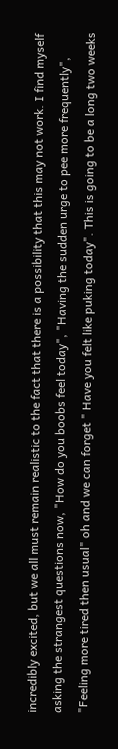incredibly excited, but we all must remain realistic to the fact that there is a possibility that this may not work. I find myself asking the strangest questions now, "How do you boobs feel today", "Having the sudden urge to pee more frequently", "Feeling more tired then usual" oh and we can forget " Have you felt like puking today". This is going to be a long two weeks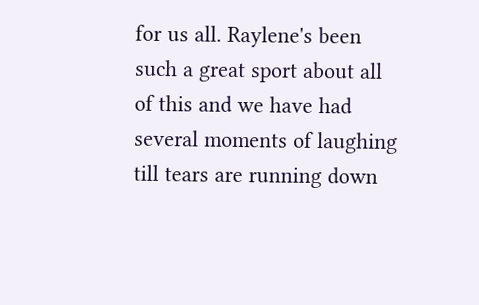for us all. Raylene's been such a great sport about all of this and we have had several moments of laughing till tears are running down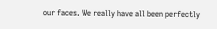our faces. We really have all been perfectly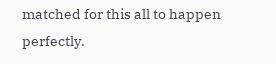matched for this all to happen perfectly.